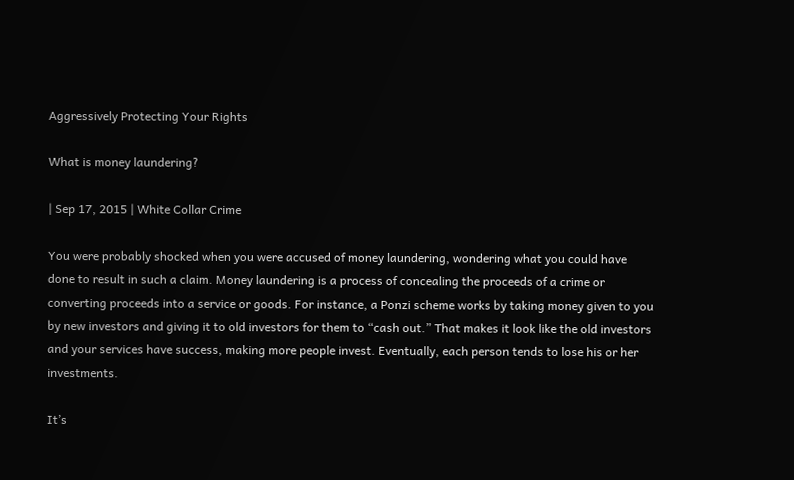Aggressively Protecting Your Rights

What is money laundering?

| Sep 17, 2015 | White Collar Crime

You were probably shocked when you were accused of money laundering, wondering what you could have done to result in such a claim. Money laundering is a process of concealing the proceeds of a crime or converting proceeds into a service or goods. For instance, a Ponzi scheme works by taking money given to you by new investors and giving it to old investors for them to “cash out.” That makes it look like the old investors and your services have success, making more people invest. Eventually, each person tends to lose his or her investments.

It’s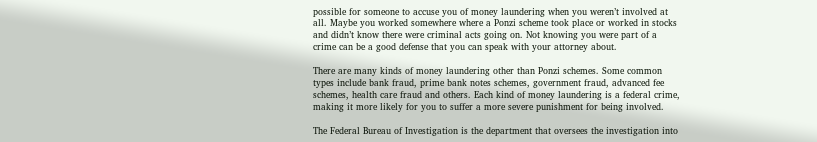possible for someone to accuse you of money laundering when you weren’t involved at all. Maybe you worked somewhere where a Ponzi scheme took place or worked in stocks and didn’t know there were criminal acts going on. Not knowing you were part of a crime can be a good defense that you can speak with your attorney about.

There are many kinds of money laundering other than Ponzi schemes. Some common types include bank fraud, prime bank notes schemes, government fraud, advanced fee schemes, health care fraud and others. Each kind of money laundering is a federal crime, making it more likely for you to suffer a more severe punishment for being involved.

The Federal Bureau of Investigation is the department that oversees the investigation into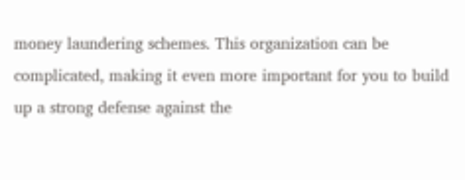money laundering schemes. This organization can be complicated, making it even more important for you to build up a strong defense against the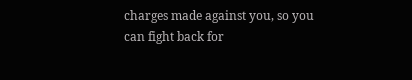charges made against you, so you can fight back for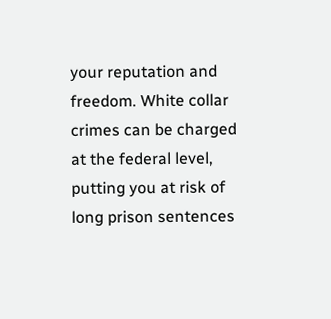your reputation and freedom. White collar crimes can be charged at the federal level, putting you at risk of long prison sentences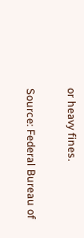or heavy fines.

Source: Federal Bureau of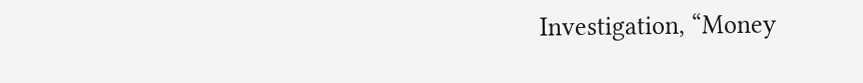Investigation, “Money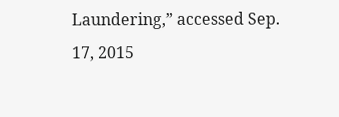Laundering,” accessed Sep. 17, 2015